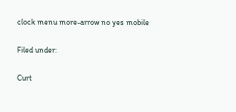clock menu more-arrow no yes mobile

Filed under:

Curt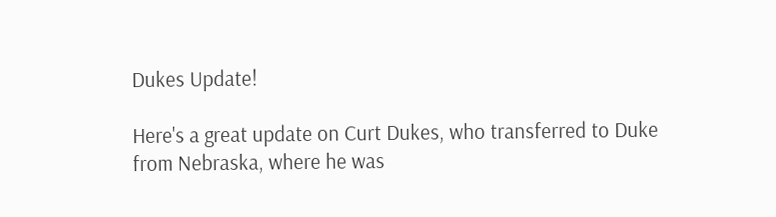Dukes Update!

Here's a great update on Curt Dukes, who transferred to Duke from Nebraska, where he was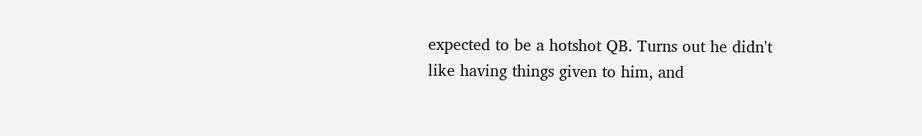expected to be a hotshot QB. Turns out he didn't like having things given to him, and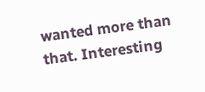wanted more than that. Interesting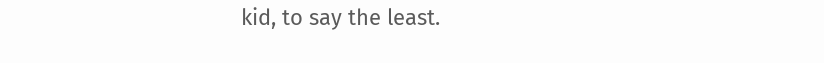kid, to say the least.